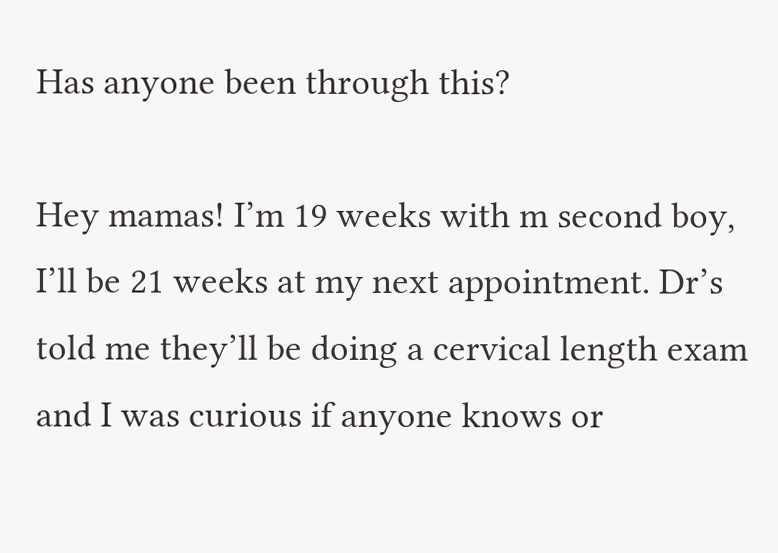Has anyone been through this?

Hey mamas! I’m 19 weeks with m second boy, I’ll be 21 weeks at my next appointment. Dr’s told me they’ll be doing a cervical length exam and I was curious if anyone knows or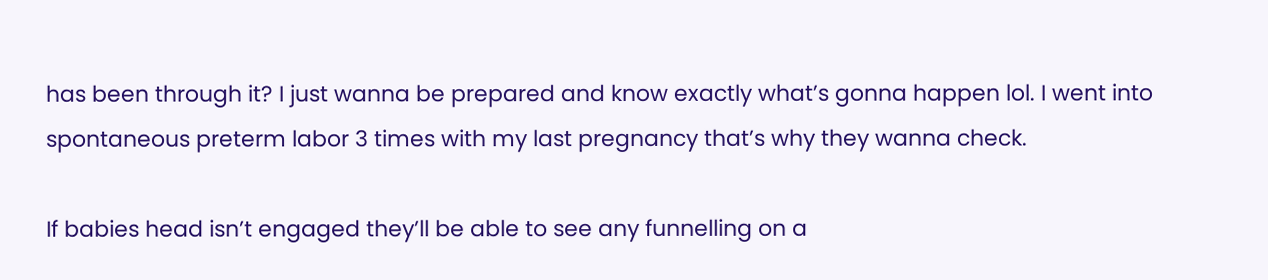has been through it? I just wanna be prepared and know exactly what’s gonna happen lol. I went into spontaneous preterm labor 3 times with my last pregnancy that’s why they wanna check.

If babies head isn’t engaged they’ll be able to see any funnelling on a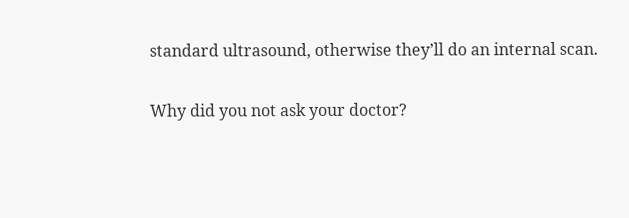standard ultrasound, otherwise they’ll do an internal scan.

Why did you not ask your doctor?